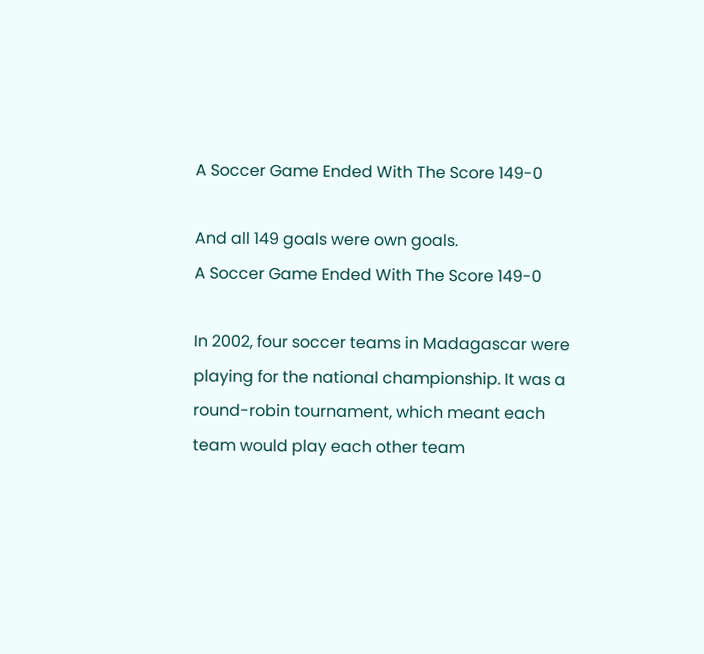A Soccer Game Ended With The Score 149-0

And all 149 goals were own goals.
A Soccer Game Ended With The Score 149-0

In 2002, four soccer teams in Madagascar were playing for the national championship. It was a round-robin tournament, which meant each team would play each other team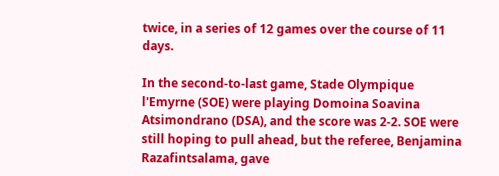twice, in a series of 12 games over the course of 11 days.

In the second-to-last game, Stade Olympique l'Emyrne (SOE) were playing Domoina Soavina Atsimondrano (DSA), and the score was 2-2. SOE were still hoping to pull ahead, but the referee, Benjamina Razafintsalama, gave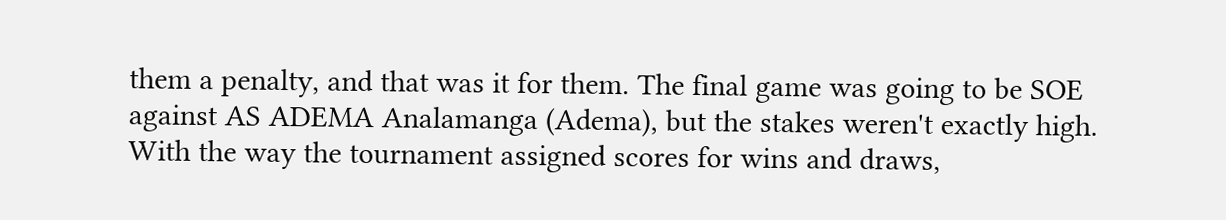them a penalty, and that was it for them. The final game was going to be SOE against AS ADEMA Analamanga (Adema), but the stakes weren't exactly high. With the way the tournament assigned scores for wins and draws,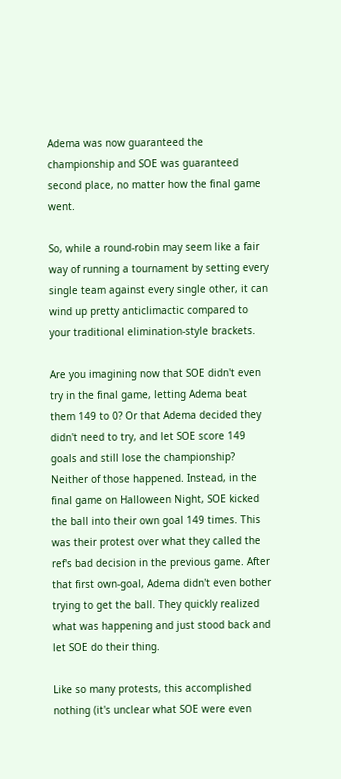Adema was now guaranteed the championship and SOE was guaranteed second place, no matter how the final game went.

So, while a round-robin may seem like a fair way of running a tournament by setting every single team against every single other, it can wind up pretty anticlimactic compared to your traditional elimination-style brackets.

Are you imagining now that SOE didn't even try in the final game, letting Adema beat them 149 to 0? Or that Adema decided they didn't need to try, and let SOE score 149 goals and still lose the championship? Neither of those happened. Instead, in the final game on Halloween Night, SOE kicked the ball into their own goal 149 times. This was their protest over what they called the ref's bad decision in the previous game. After that first own-goal, Adema didn't even bother trying to get the ball. They quickly realized what was happening and just stood back and let SOE do their thing.

Like so many protests, this accomplished nothing (it's unclear what SOE were even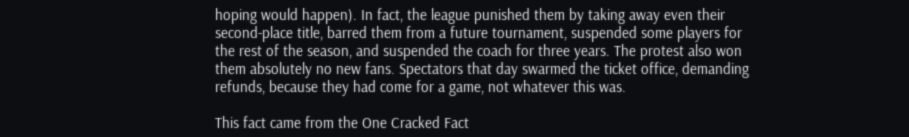hoping would happen). In fact, the league punished them by taking away even their second-place title, barred them from a future tournament, suspended some players for the rest of the season, and suspended the coach for three years. The protest also won them absolutely no new fans. Spectators that day swarmed the ticket office, demanding refunds, because they had come for a game, not whatever this was.

This fact came from the One Cracked Fact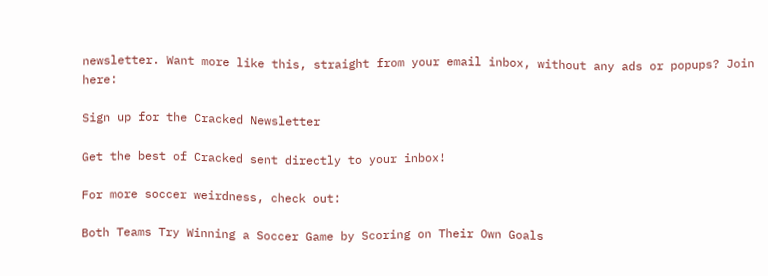newsletter. Want more like this, straight from your email inbox, without any ads or popups? Join here:

Sign up for the Cracked Newsletter

Get the best of Cracked sent directly to your inbox!

For more soccer weirdness, check out:

Both Teams Try Winning a Soccer Game by Scoring on Their Own Goals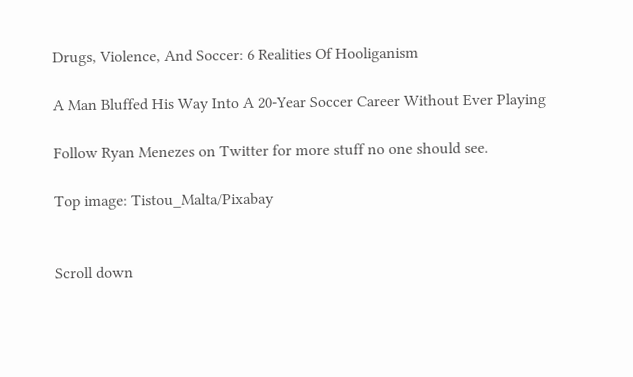Drugs, Violence, And Soccer: 6 Realities Of Hooliganism

A Man Bluffed His Way Into A 20-Year Soccer Career Without Ever Playing

Follow Ryan Menezes on Twitter for more stuff no one should see.

Top image: Tistou_Malta/Pixabay


Scroll down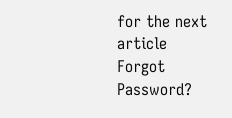for the next article
Forgot Password?